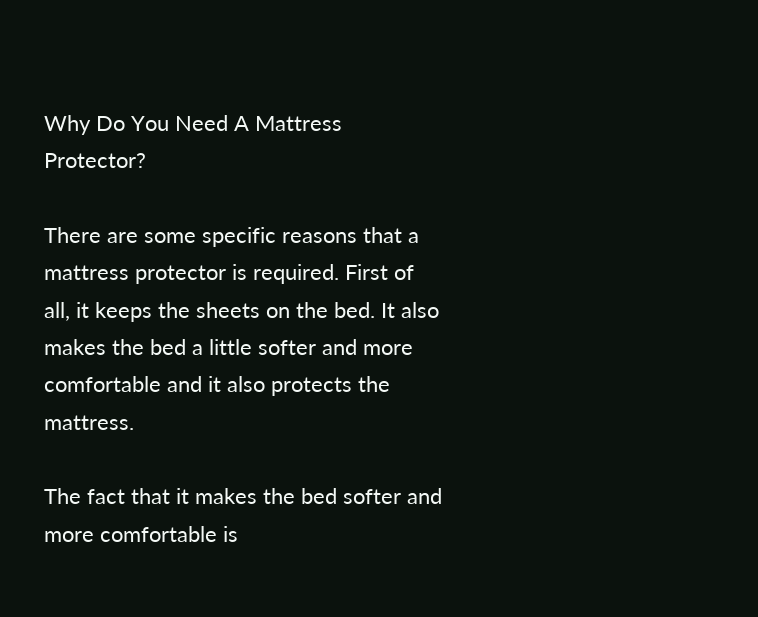Why Do You Need A Mattress Protector?

There are some specific reasons that a mattress protector is required. First of all, it keeps the sheets on the bed. It also makes the bed a little softer and more comfortable and it also protects the mattress.

The fact that it makes the bed softer and more comfortable is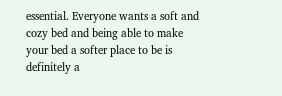essential. Everyone wants a soft and cozy bed and being able to make your bed a softer place to be is definitely a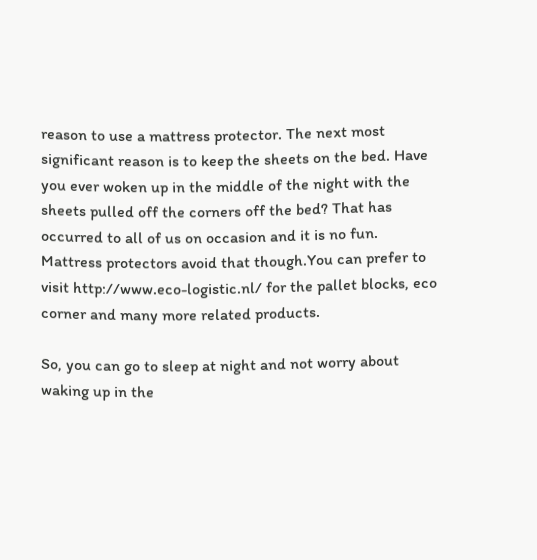reason to use a mattress protector. The next most significant reason is to keep the sheets on the bed. Have you ever woken up in the middle of the night with the sheets pulled off the corners off the bed? That has occurred to all of us on occasion and it is no fun. Mattress protectors avoid that though.You can prefer to visit http://www.eco-logistic.nl/ for the pallet blocks, eco corner and many more related products.

So, you can go to sleep at night and not worry about waking up in the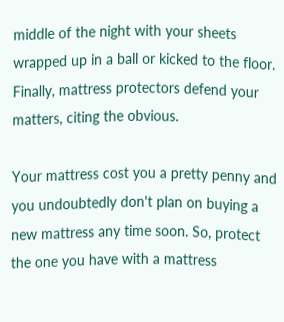middle of the night with your sheets wrapped up in a ball or kicked to the floor. Finally, mattress protectors defend your matters, citing the obvious.

Your mattress cost you a pretty penny and you undoubtedly don't plan on buying a new mattress any time soon. So, protect the one you have with a mattress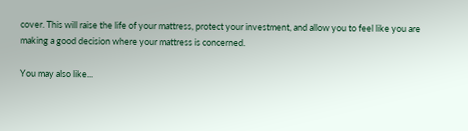cover. This will raise the life of your mattress, protect your investment, and allow you to feel like you are making a good decision where your mattress is concerned.

You may also like...